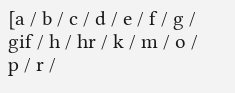[a / b / c / d / e / f / g / gif / h / hr / k / m / o / p / r /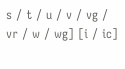s / t / u / v / vg / vr / w / wg] [i / ic]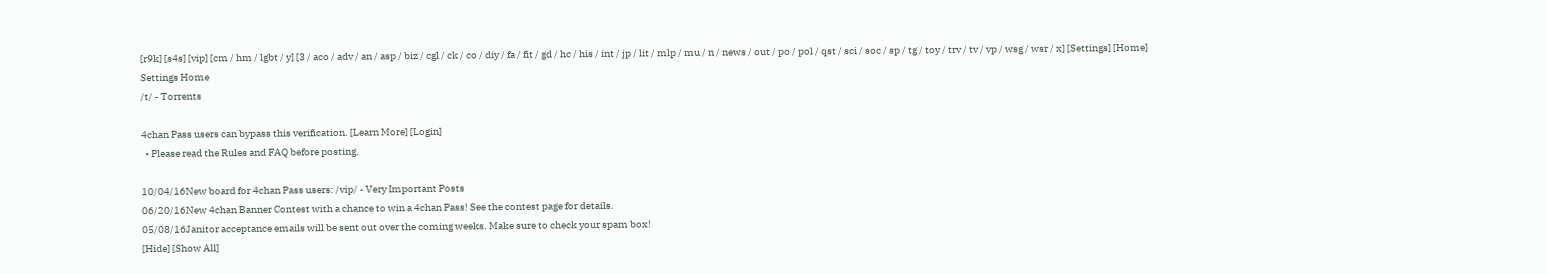[r9k] [s4s] [vip] [cm / hm / lgbt / y] [3 / aco / adv / an / asp / biz / cgl / ck / co / diy / fa / fit / gd / hc / his / int / jp / lit / mlp / mu / n / news / out / po / pol / qst / sci / soc / sp / tg / toy / trv / tv / vp / wsg / wsr / x] [Settings] [Home]
Settings Home
/t/ - Torrents

4chan Pass users can bypass this verification. [Learn More] [Login]
  • Please read the Rules and FAQ before posting.

10/04/16New board for 4chan Pass users: /vip/ - Very Important Posts
06/20/16New 4chan Banner Contest with a chance to win a 4chan Pass! See the contest page for details.
05/08/16Janitor acceptance emails will be sent out over the coming weeks. Make sure to check your spam box!
[Hide] [Show All]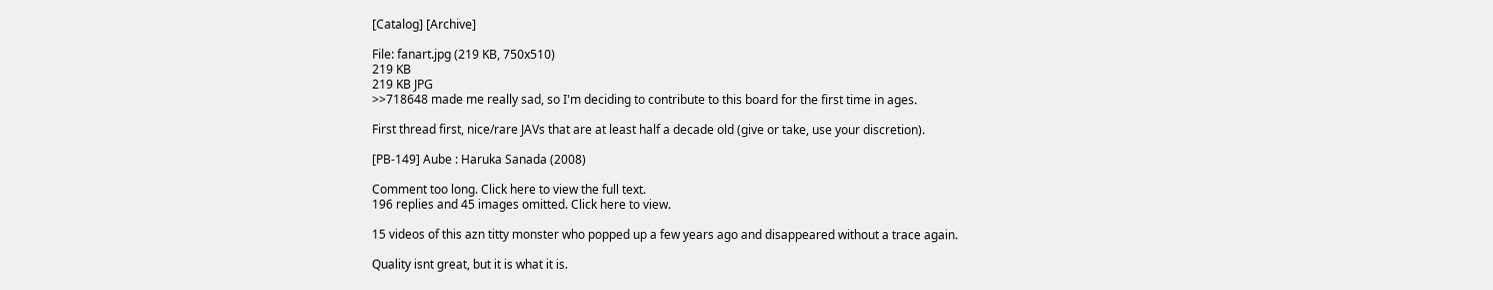[Catalog] [Archive]

File: fanart.jpg (219 KB, 750x510)
219 KB
219 KB JPG
>>718648 made me really sad, so I'm deciding to contribute to this board for the first time in ages.

First thread first, nice/rare JAVs that are at least half a decade old (give or take, use your discretion).

[PB-149] Aube : Haruka Sanada (2008)

Comment too long. Click here to view the full text.
196 replies and 45 images omitted. Click here to view.

15 videos of this azn titty monster who popped up a few years ago and disappeared without a trace again.

Quality isnt great, but it is what it is.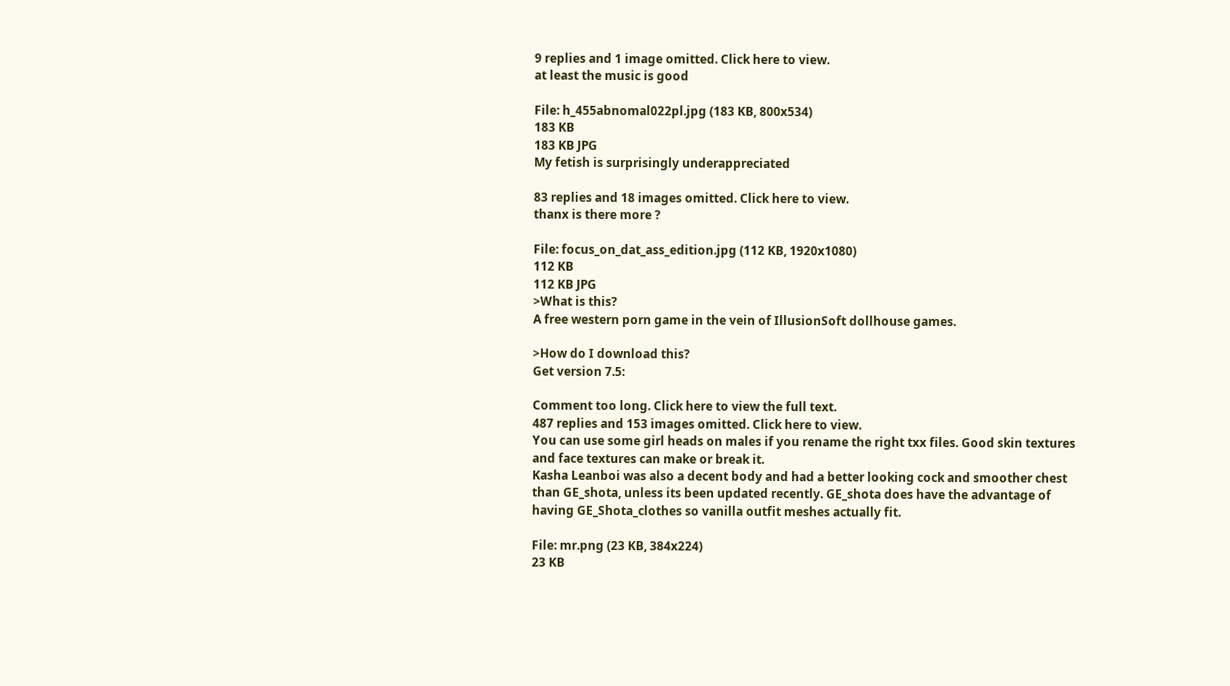9 replies and 1 image omitted. Click here to view.
at least the music is good

File: h_455abnomal022pl.jpg (183 KB, 800x534)
183 KB
183 KB JPG
My fetish is surprisingly underappreciated

83 replies and 18 images omitted. Click here to view.
thanx is there more ?

File: focus_on_dat_ass_edition.jpg (112 KB, 1920x1080)
112 KB
112 KB JPG
>What is this?
A free western porn game in the vein of IllusionSoft dollhouse games.

>How do I download this?
Get version 7.5:

Comment too long. Click here to view the full text.
487 replies and 153 images omitted. Click here to view.
You can use some girl heads on males if you rename the right txx files. Good skin textures and face textures can make or break it.
Kasha Leanboi was also a decent body and had a better looking cock and smoother chest than GE_shota, unless its been updated recently. GE_shota does have the advantage of having GE_Shota_clothes so vanilla outfit meshes actually fit.

File: mr.png (23 KB, 384x224)
23 KB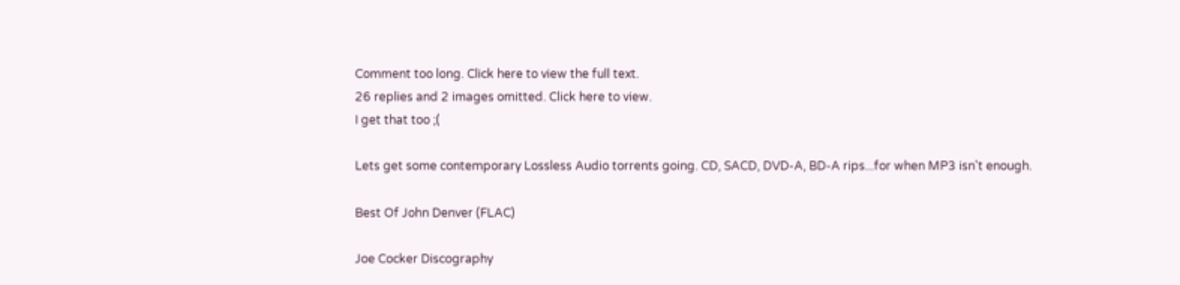Comment too long. Click here to view the full text.
26 replies and 2 images omitted. Click here to view.
I get that too ;(

Lets get some contemporary Lossless Audio torrents going. CD, SACD, DVD-A, BD-A rips...for when MP3 isn't enough.

Best Of John Denver (FLAC)

Joe Cocker Discography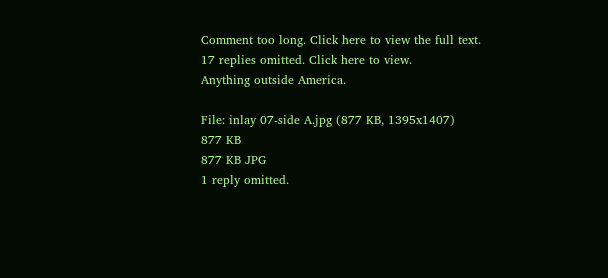Comment too long. Click here to view the full text.
17 replies omitted. Click here to view.
Anything outside America.

File: inlay 07-side A.jpg (877 KB, 1395x1407)
877 KB
877 KB JPG
1 reply omitted.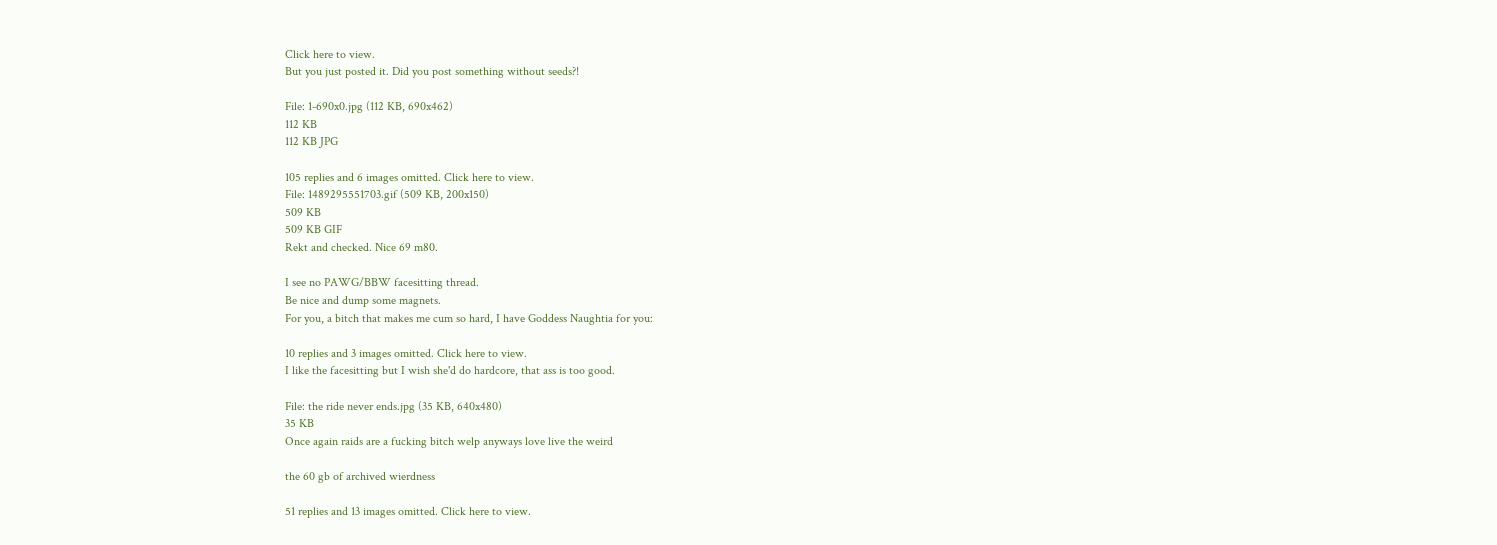Click here to view.
But you just posted it. Did you post something without seeds?!

File: 1-690x0.jpg (112 KB, 690x462)
112 KB
112 KB JPG

105 replies and 6 images omitted. Click here to view.
File: 1489295551703.gif (509 KB, 200x150)
509 KB
509 KB GIF
Rekt and checked. Nice 69 m80.

I see no PAWG/BBW facesitting thread.
Be nice and dump some magnets.
For you, a bitch that makes me cum so hard, I have Goddess Naughtia for you:

10 replies and 3 images omitted. Click here to view.
I like the facesitting but I wish she'd do hardcore, that ass is too good.

File: the ride never ends.jpg (35 KB, 640x480)
35 KB
Once again raids are a fucking bitch welp anyways love live the weird

the 60 gb of archived wierdness

51 replies and 13 images omitted. Click here to view.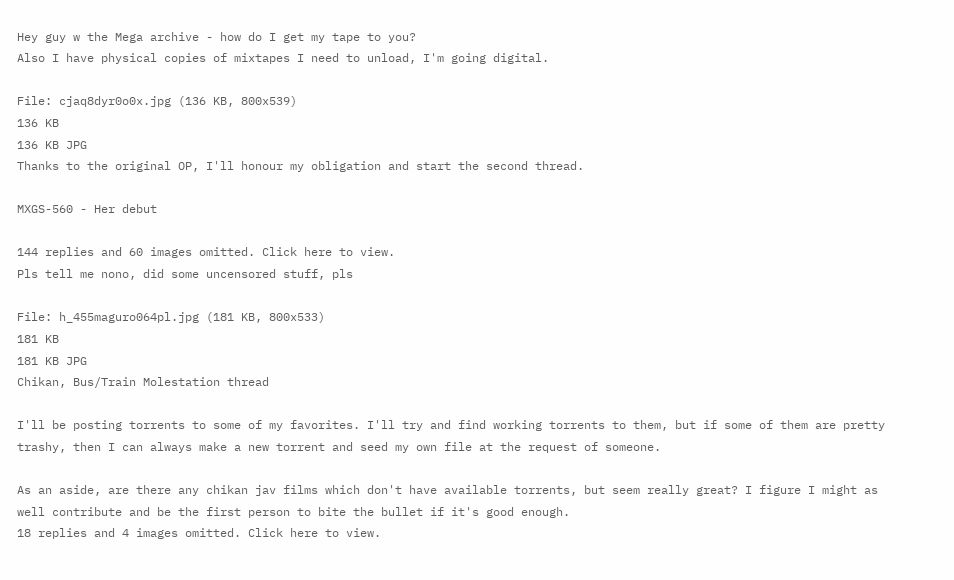Hey guy w the Mega archive - how do I get my tape to you?
Also I have physical copies of mixtapes I need to unload, I'm going digital.

File: cjaq8dyr0o0x.jpg (136 KB, 800x539)
136 KB
136 KB JPG
Thanks to the original OP, I'll honour my obligation and start the second thread.

MXGS-560 - Her debut

144 replies and 60 images omitted. Click here to view.
Pls tell me nono, did some uncensored stuff, pls

File: h_455maguro064pl.jpg (181 KB, 800x533)
181 KB
181 KB JPG
Chikan, Bus/Train Molestation thread

I'll be posting torrents to some of my favorites. I'll try and find working torrents to them, but if some of them are pretty trashy, then I can always make a new torrent and seed my own file at the request of someone.

As an aside, are there any chikan jav films which don't have available torrents, but seem really great? I figure I might as well contribute and be the first person to bite the bullet if it's good enough.
18 replies and 4 images omitted. Click here to view.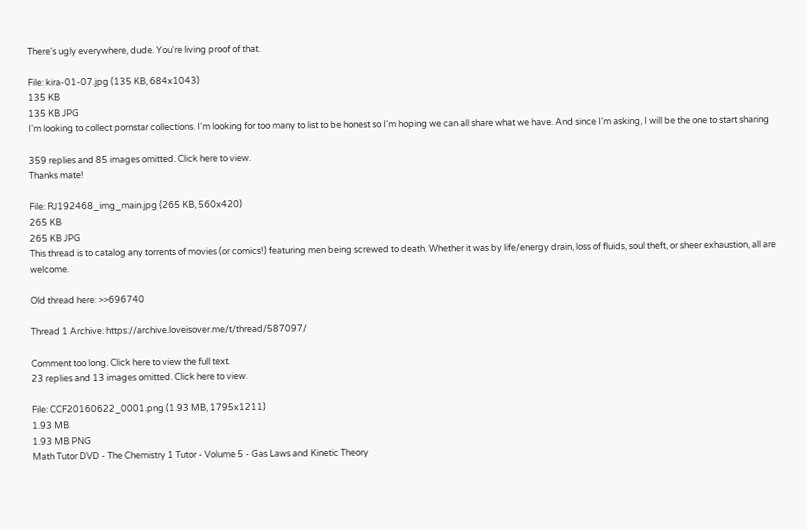There's ugly everywhere, dude. You're living proof of that.

File: kira-01-07.jpg (135 KB, 684x1043)
135 KB
135 KB JPG
I'm looking to collect pornstar collections. I'm looking for too many to list to be honest so I'm hoping we can all share what we have. And since I'm asking, I will be the one to start sharing

359 replies and 85 images omitted. Click here to view.
Thanks mate!

File: RJ192468_img_main.jpg (265 KB, 560x420)
265 KB
265 KB JPG
This thread is to catalog any torrents of movies (or comics!) featuring men being screwed to death. Whether it was by life/energy drain, loss of fluids, soul theft, or sheer exhaustion, all are welcome.

Old thread here: >>696740

Thread 1 Archive: https://archive.loveisover.me/t/thread/587097/

Comment too long. Click here to view the full text.
23 replies and 13 images omitted. Click here to view.

File: CCF20160622_0001.png (1.93 MB, 1795x1211)
1.93 MB
1.93 MB PNG
Math Tutor DVD - The Chemistry 1 Tutor - Volume 5 - Gas Laws and Kinetic Theory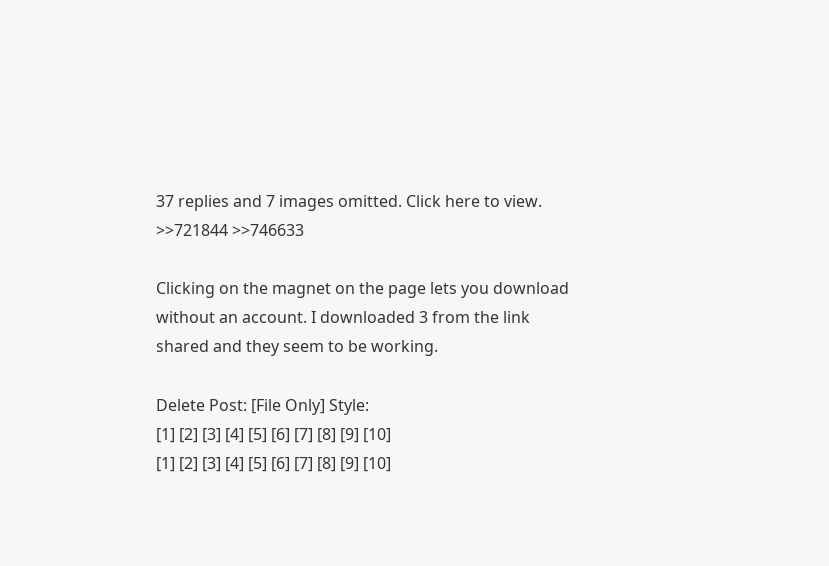37 replies and 7 images omitted. Click here to view.
>>721844 >>746633

Clicking on the magnet on the page lets you download without an account. I downloaded 3 from the link shared and they seem to be working.

Delete Post: [File Only] Style:
[1] [2] [3] [4] [5] [6] [7] [8] [9] [10]
[1] [2] [3] [4] [5] [6] [7] [8] [9] [10]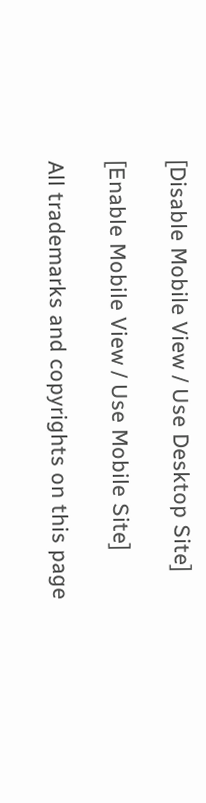[Disable Mobile View / Use Desktop Site]

[Enable Mobile View / Use Mobile Site]

All trademarks and copyrights on this page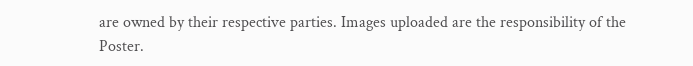are owned by their respective parties. Images uploaded are the responsibility of the Poster.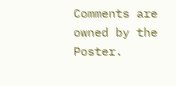Comments are owned by the Poster.